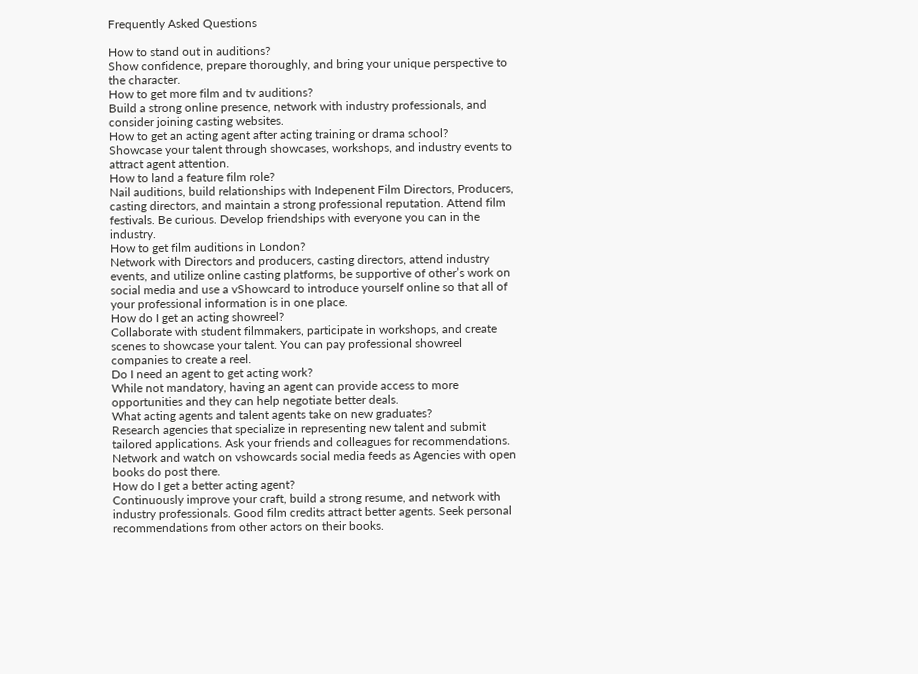Frequently Asked Questions

How to stand out in auditions?
Show confidence, prepare thoroughly, and bring your unique perspective to the character.
How to get more film and tv auditions?
Build a strong online presence, network with industry professionals, and consider joining casting websites.
How to get an acting agent after acting training or drama school?
Showcase your talent through showcases, workshops, and industry events to attract agent attention.
How to land a feature film role?
Nail auditions, build relationships with Indepenent Film Directors, Producers, casting directors, and maintain a strong professional reputation. Attend film festivals. Be curious. Develop friendships with everyone you can in the industry.
How to get film auditions in London?
Network with Directors and producers, casting directors, attend industry events, and utilize online casting platforms, be supportive of other’s work on social media and use a vShowcard to introduce yourself online so that all of your professional information is in one place.
How do I get an acting showreel?
Collaborate with student filmmakers, participate in workshops, and create scenes to showcase your talent. You can pay professional showreel companies to create a reel.
Do I need an agent to get acting work?
While not mandatory, having an agent can provide access to more opportunities and they can help negotiate better deals.
What acting agents and talent agents take on new graduates?
Research agencies that specialize in representing new talent and submit tailored applications. Ask your friends and colleagues for recommendations. Network and watch on vshowcards social media feeds as Agencies with open books do post there.
How do I get a better acting agent?
Continuously improve your craft, build a strong resume, and network with industry professionals. Good film credits attract better agents. Seek personal recommendations from other actors on their books.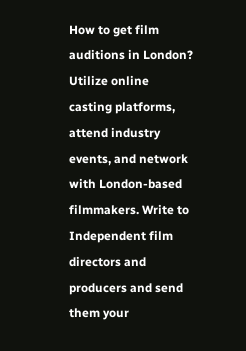How to get film auditions in London?
Utilize online casting platforms, attend industry events, and network with London-based filmmakers. Write to Independent film directors and producers and send them your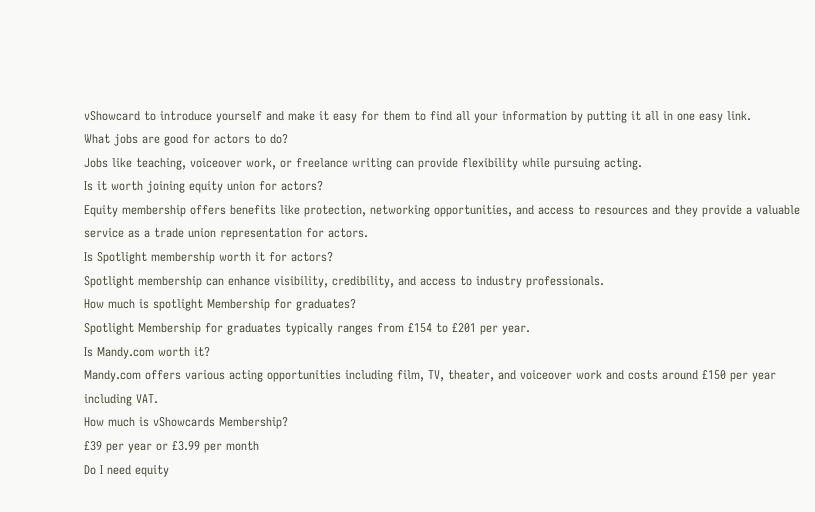vShowcard to introduce yourself and make it easy for them to find all your information by putting it all in one easy link.
What jobs are good for actors to do?
Jobs like teaching, voiceover work, or freelance writing can provide flexibility while pursuing acting.
Is it worth joining equity union for actors?
Equity membership offers benefits like protection, networking opportunities, and access to resources and they provide a valuable service as a trade union representation for actors.
Is Spotlight membership worth it for actors?
Spotlight membership can enhance visibility, credibility, and access to industry professionals.
How much is spotlight Membership for graduates?
Spotlight Membership for graduates typically ranges from £154 to £201 per year.
Is Mandy.com worth it?
Mandy.com offers various acting opportunities including film, TV, theater, and voiceover work and costs around £150 per year including VAT.
How much is vShowcards Membership?
£39 per year or £3.99 per month
Do I need equity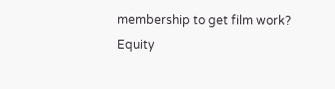membership to get film work?
Equity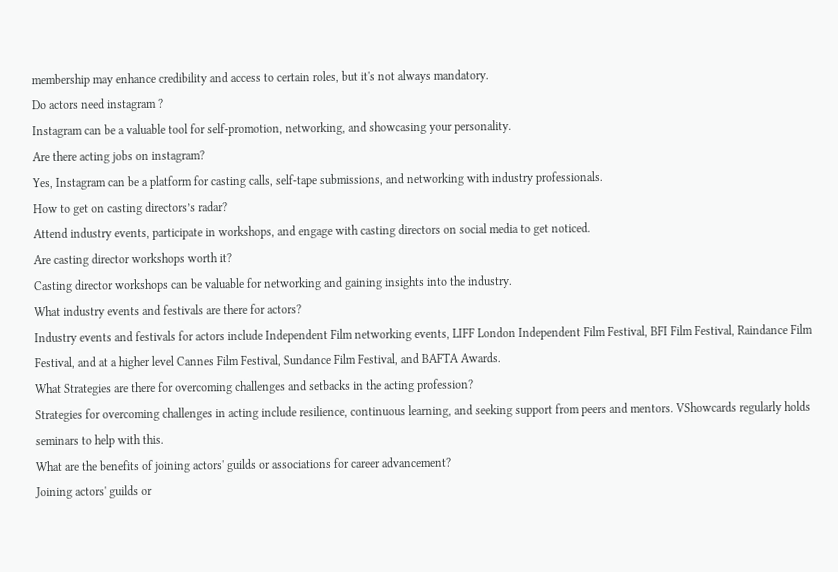membership may enhance credibility and access to certain roles, but it's not always mandatory.
Do actors need instagram ?
Instagram can be a valuable tool for self-promotion, networking, and showcasing your personality.
Are there acting jobs on instagram?
Yes, Instagram can be a platform for casting calls, self-tape submissions, and networking with industry professionals.
How to get on casting directors’s radar?
Attend industry events, participate in workshops, and engage with casting directors on social media to get noticed.
Are casting director workshops worth it?
Casting director workshops can be valuable for networking and gaining insights into the industry.
What industry events and festivals are there for actors?
Industry events and festivals for actors include Independent Film networking events, LIFF London Independent Film Festival, BFI Film Festival, Raindance Film Festival, and at a higher level Cannes Film Festival, Sundance Film Festival, and BAFTA Awards.
What Strategies are there for overcoming challenges and setbacks in the acting profession?
Strategies for overcoming challenges in acting include resilience, continuous learning, and seeking support from peers and mentors. VShowcards regularly holds seminars to help with this.
What are the benefits of joining actors' guilds or associations for career advancement?
Joining actors' guilds or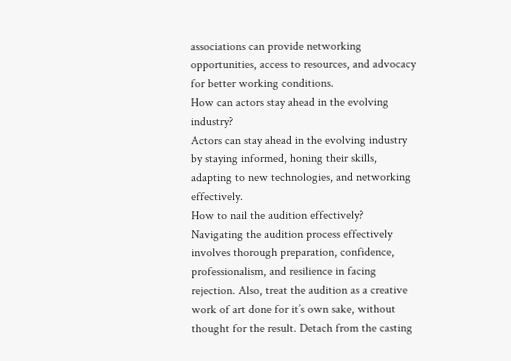associations can provide networking opportunities, access to resources, and advocacy for better working conditions.
How can actors stay ahead in the evolving industry?
Actors can stay ahead in the evolving industry by staying informed, honing their skills, adapting to new technologies, and networking effectively.
How to nail the audition effectively?
Navigating the audition process effectively involves thorough preparation, confidence, professionalism, and resilience in facing rejection. Also, treat the audition as a creative work of art done for it’s own sake, without thought for the result. Detach from the casting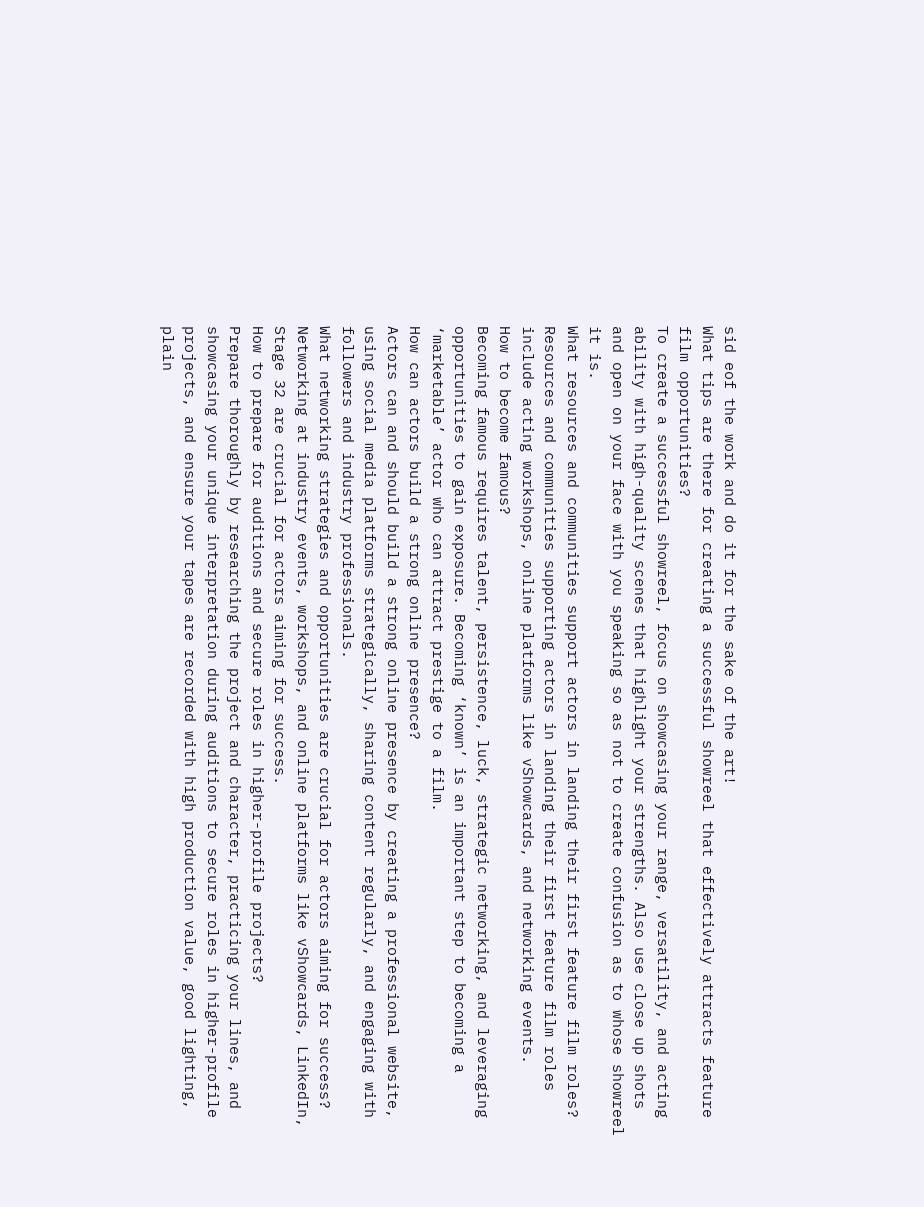sid eof the work and do it for the sake of the art!
What tips are there for creating a successful showreel that effectively attracts feature film opportunities?
To create a successful showreel, focus on showcasing your range, versatility, and acting ability with high-quality scenes that highlight your strengths. Also use close up shots and open on your face with you speaking so as not to create confusion as to whose showreel it is.
What resources and communities support actors in landing their first feature film roles?
Resources and communities supporting actors in landing their first feature film roles include acting workshops, online platforms like vShowcards, and networking events.
How to become famous?
Becoming famous requires talent, persistence, luck, strategic networking, and leveraging opportunities to gain exposure. Becoming ‘known’ is an important step to becoming a ‘marketable’ actor who can attract prestige to a film.
How can actors build a strong online presence?
Actors can and should build a strong online presence by creating a professional website, using social media platforms strategically, sharing content regularly, and engaging with followers and industry professionals.
What networking strategies and opportunities are crucial for actors aiming for success?
Networking at industry events, workshops, and online platforms like vShowcards, LinkedIn, Stage 32 are crucial for actors aiming for success.
How to prepare for auditions and secure roles in higher-profile projects?
Prepare thoroughly by researching the project and character, practicing your lines, and showcasing your unique interpretation during auditions to secure roles in higher-profile projects, and ensure your tapes are recorded with high production value, good lighting, plain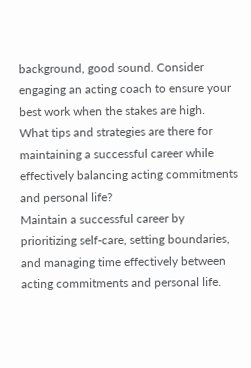background, good sound. Consider engaging an acting coach to ensure your best work when the stakes are high.
What tips and strategies are there for maintaining a successful career while effectively balancing acting commitments and personal life?
Maintain a successful career by prioritizing self-care, setting boundaries, and managing time effectively between acting commitments and personal life.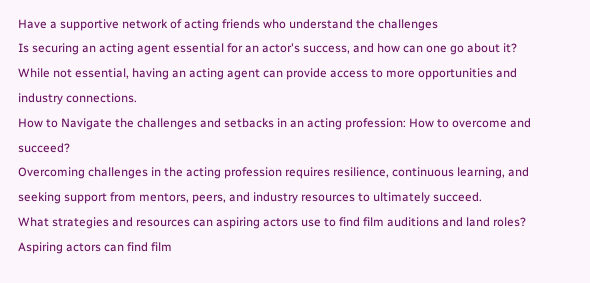Have a supportive network of acting friends who understand the challenges
Is securing an acting agent essential for an actor's success, and how can one go about it?
While not essential, having an acting agent can provide access to more opportunities and industry connections.
How to Navigate the challenges and setbacks in an acting profession: How to overcome and succeed?
Overcoming challenges in the acting profession requires resilience, continuous learning, and seeking support from mentors, peers, and industry resources to ultimately succeed.
What strategies and resources can aspiring actors use to find film auditions and land roles?
Aspiring actors can find film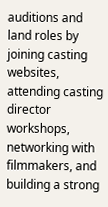auditions and land roles by joining casting websites, attending casting director workshops, networking with filmmakers, and building a strong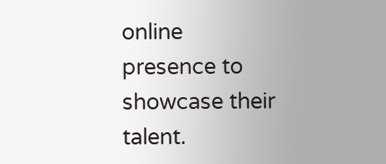online presence to showcase their talent.